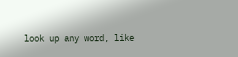look up any word, like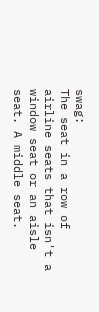swag:
The seat in a row of airline seats that isn't a window seat or an aisle seat. A middle seat.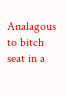Analagous to bitch seat in a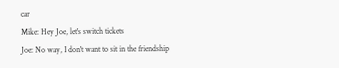car
Mike: Hey Joe, let's switch tickets
Joe: No way, I don't want to sit in the friendship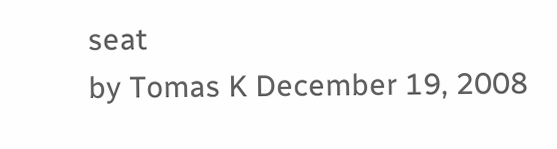seat
by Tomas K December 19, 2008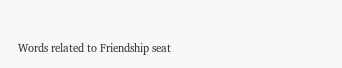Words related to Friendship seat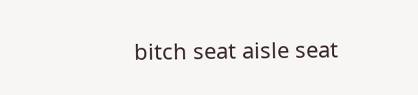bitch seat aisle seat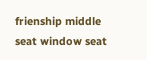frienship middle seat window seat